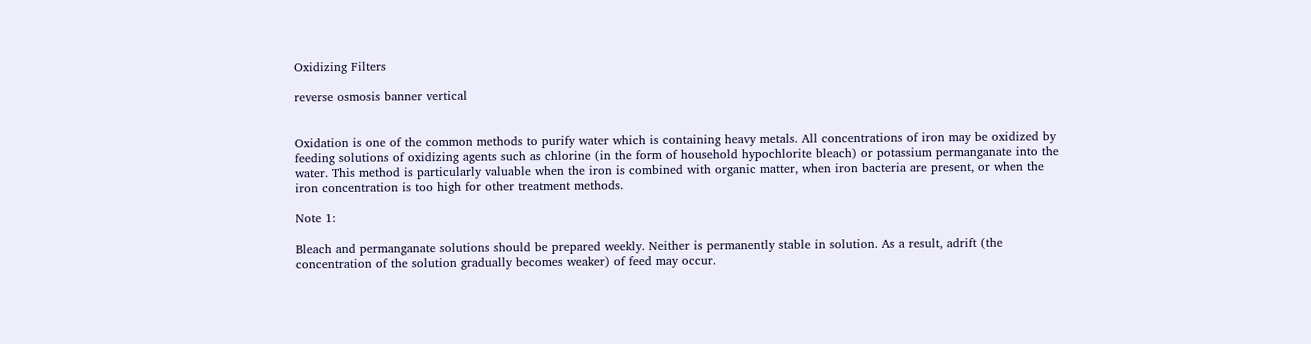Oxidizing Filters

reverse osmosis banner vertical


Oxidation is one of the common methods to purify water which is containing heavy metals. All concentrations of iron may be oxidized by feeding solutions of oxidizing agents such as chlorine (in the form of household hypochlorite bleach) or potassium permanganate into the water. This method is particularly valuable when the iron is combined with organic matter, when iron bacteria are present, or when the iron concentration is too high for other treatment methods.

Note 1:

Bleach and permanganate solutions should be prepared weekly. Neither is permanently stable in solution. As a result, adrift (the concentration of the solution gradually becomes weaker) of feed may occur.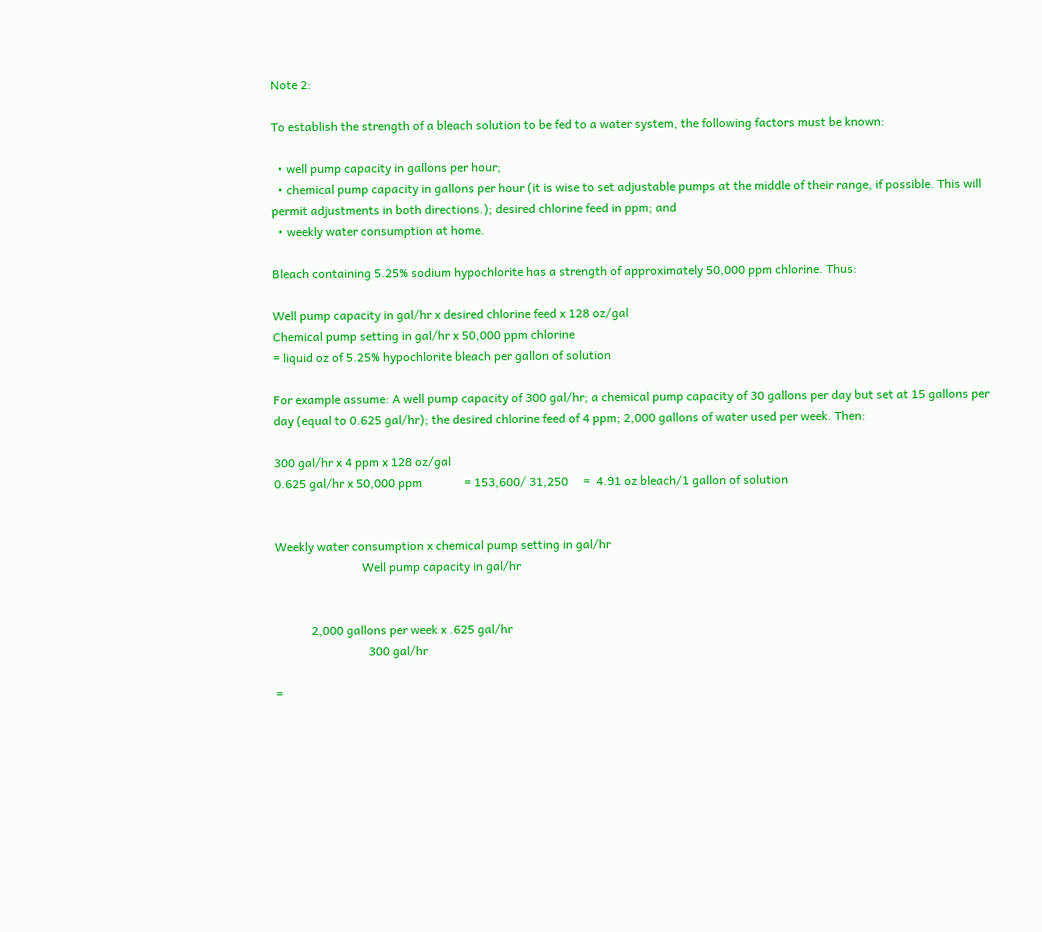Note 2:

To establish the strength of a bleach solution to be fed to a water system, the following factors must be known:

  • well pump capacity in gallons per hour;
  • chemical pump capacity in gallons per hour (it is wise to set adjustable pumps at the middle of their range, if possible. This will permit adjustments in both directions.); desired chlorine feed in ppm; and
  • weekly water consumption at home.

Bleach containing 5.25% sodium hypochlorite has a strength of approximately 50,000 ppm chlorine. Thus:

Well pump capacity in gal/hr x desired chlorine feed x 128 oz/gal
Chemical pump setting in gal/hr x 50,000 ppm chlorine
= liquid oz of 5.25% hypochlorite bleach per gallon of solution

For example assume: A well pump capacity of 300 gal/hr; a chemical pump capacity of 30 gallons per day but set at 15 gallons per day (equal to 0.625 gal/hr); the desired chlorine feed of 4 ppm; 2,000 gallons of water used per week. Then:

300 gal/hr x 4 ppm x 128 oz/gal
0.625 gal/hr x 50,000 ppm              = 153,600/ 31,250     =  4.91 oz bleach/1 gallon of solution


Weekly water consumption x chemical pump setting in gal/hr
                             Well pump capacity in gal/hr


            2,000 gallons per week x .625 gal/hr
                               300 gal/hr

=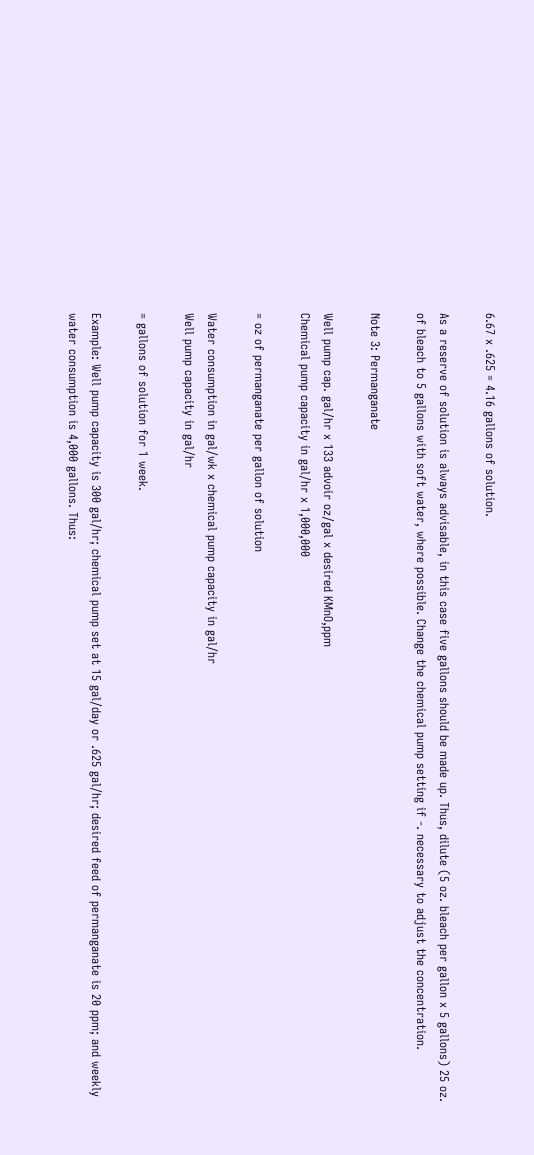6.67 x .625 = 4.16 gallons of solution.

As a reserve of solution is always advisable, in this case five gallons should be made up. Thus, dilute (5 oz. bleach per gallon x 5 gallons) 25 oz. of bleach to 5 gallons with soft water, where possible. Change the chemical pump setting if -. necessary to adjust the concentration.

Note 3: Permanganate

Well pump cap. gal/hr x 133 advoir oz/gal x desired KMnO,ppm
Chemical pump capacity in gal/hr x 1,000,000

= oz of permanganate per gallon of solution

Water consumption in gal/wk x chemical pump capacity in gal/hr
Well pump capacity in gal/hr

= gallons of solution for 1 week.

Example: Well pump capacity is 300 gal/hr; chemical pump set at 15 gal/day or .625 gal/hr; desired feed of permanganate is 20 ppm; and weekly water consumption is 4,000 gallons. Thus: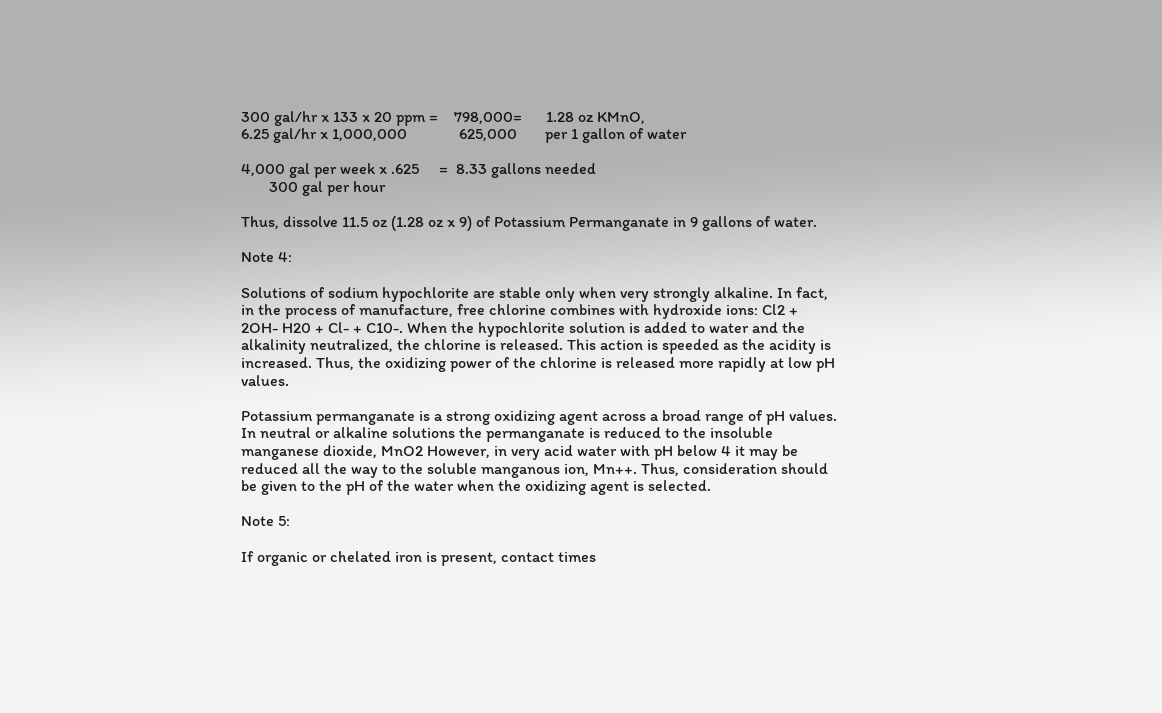300 gal/hr x 133 x 20 ppm =    798,000=      1.28 oz KMnO,
6.25 gal/hr x 1,000,000             625,000       per 1 gallon of water

4,000 gal per week x .625     =  8.33 gallons needed
       300 gal per hour

Thus, dissolve 11.5 oz (1.28 oz x 9) of Potassium Permanganate in 9 gallons of water.

Note 4:

Solutions of sodium hypochlorite are stable only when very strongly alkaline. In fact, in the process of manufacture, free chlorine combines with hydroxide ions: Cl2 + 2OH- H20 + Cl- + C10-. When the hypochlorite solution is added to water and the alkalinity neutralized, the chlorine is released. This action is speeded as the acidity is increased. Thus, the oxidizing power of the chlorine is released more rapidly at low pH values.

Potassium permanganate is a strong oxidizing agent across a broad range of pH values. In neutral or alkaline solutions the permanganate is reduced to the insoluble manganese dioxide, MnO2 However, in very acid water with pH below 4 it may be reduced all the way to the soluble manganous ion, Mn++. Thus, consideration should be given to the pH of the water when the oxidizing agent is selected.

Note 5:

If organic or chelated iron is present, contact times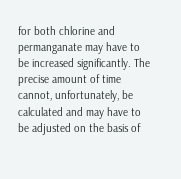for both chlorine and permanganate may have to be increased significantly. The precise amount of time cannot, unfortunately, be calculated and may have to be adjusted on the basis of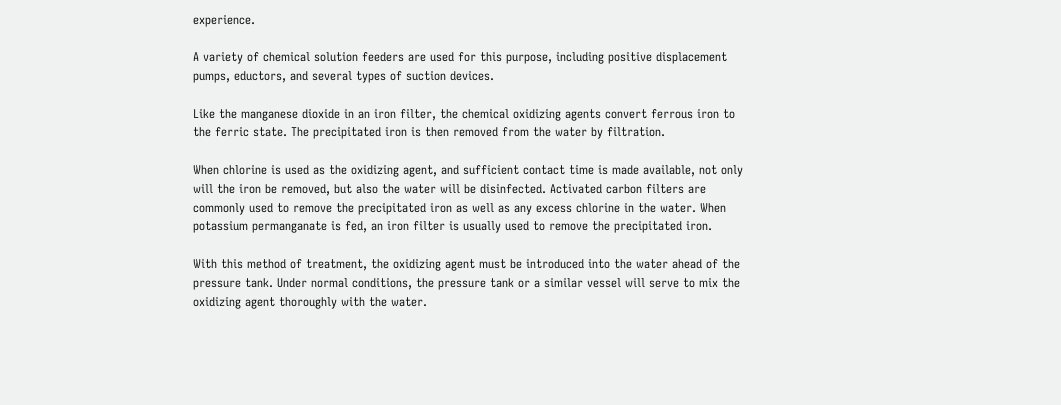experience.

A variety of chemical solution feeders are used for this purpose, including positive displacement pumps, eductors, and several types of suction devices.

Like the manganese dioxide in an iron filter, the chemical oxidizing agents convert ferrous iron to the ferric state. The precipitated iron is then removed from the water by filtration.

When chlorine is used as the oxidizing agent, and sufficient contact time is made available, not only will the iron be removed, but also the water will be disinfected. Activated carbon filters are commonly used to remove the precipitated iron as well as any excess chlorine in the water. When potassium permanganate is fed, an iron filter is usually used to remove the precipitated iron.

With this method of treatment, the oxidizing agent must be introduced into the water ahead of the pressure tank. Under normal conditions, the pressure tank or a similar vessel will serve to mix the oxidizing agent thoroughly with the water.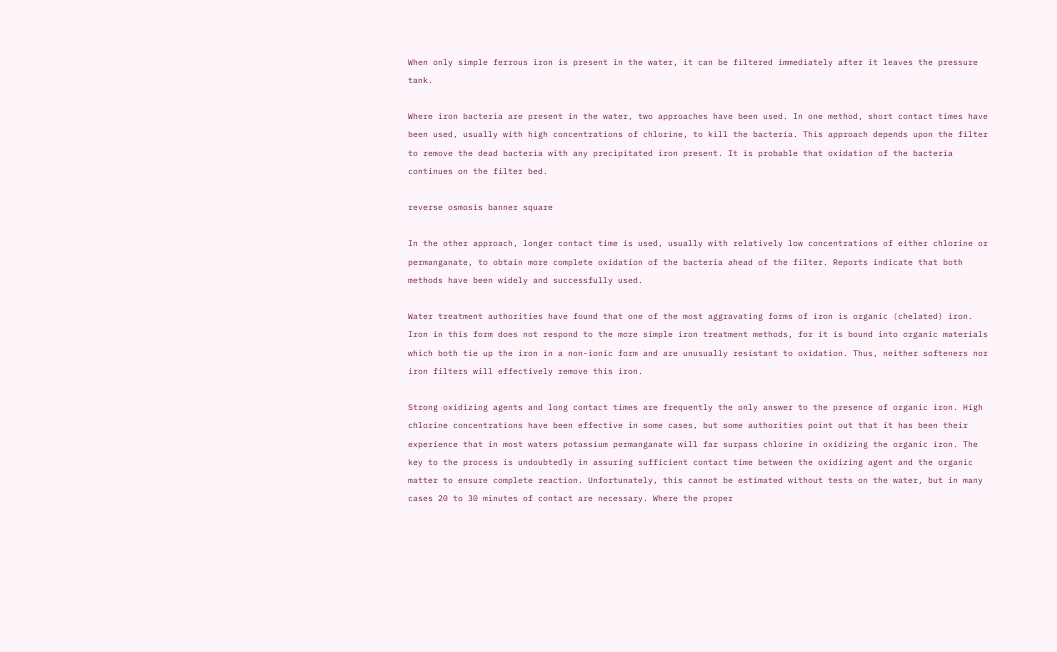When only simple ferrous iron is present in the water, it can be filtered immediately after it leaves the pressure tank.

Where iron bacteria are present in the water, two approaches have been used. In one method, short contact times have been used, usually with high concentrations of chlorine, to kill the bacteria. This approach depends upon the filter to remove the dead bacteria with any precipitated iron present. It is probable that oxidation of the bacteria continues on the filter bed.

reverse osmosis banner square

In the other approach, longer contact time is used, usually with relatively low concentrations of either chlorine or permanganate, to obtain more complete oxidation of the bacteria ahead of the filter. Reports indicate that both methods have been widely and successfully used.

Water treatment authorities have found that one of the most aggravating forms of iron is organic (chelated) iron. Iron in this form does not respond to the more simple iron treatment methods, for it is bound into organic materials which both tie up the iron in a non-ionic form and are unusually resistant to oxidation. Thus, neither softeners nor iron filters will effectively remove this iron.

Strong oxidizing agents and long contact times are frequently the only answer to the presence of organic iron. High chlorine concentrations have been effective in some cases, but some authorities point out that it has been their experience that in most waters potassium permanganate will far surpass chlorine in oxidizing the organic iron. The key to the process is undoubtedly in assuring sufficient contact time between the oxidizing agent and the organic matter to ensure complete reaction. Unfortunately, this cannot be estimated without tests on the water, but in many cases 20 to 30 minutes of contact are necessary. Where the proper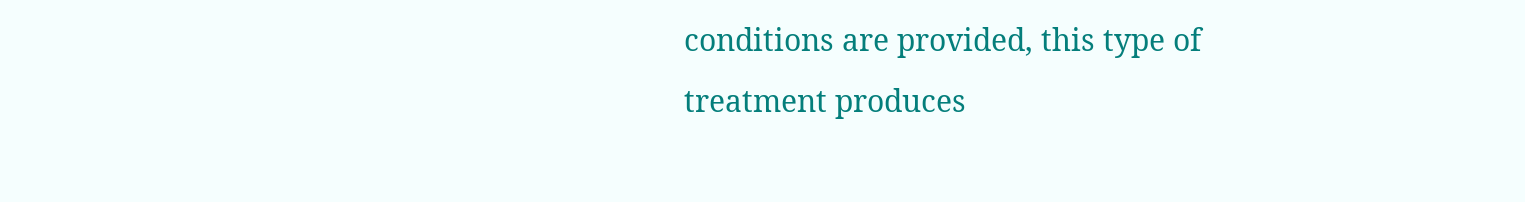conditions are provided, this type of treatment produces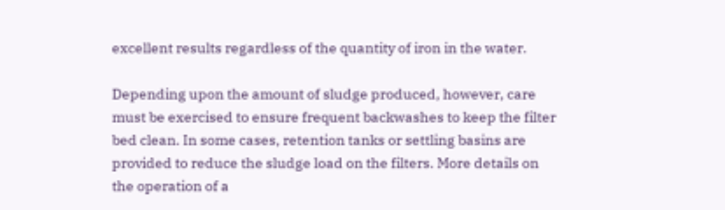excellent results regardless of the quantity of iron in the water.

Depending upon the amount of sludge produced, however, care must be exercised to ensure frequent backwashes to keep the filter bed clean. In some cases, retention tanks or settling basins are provided to reduce the sludge load on the filters. More details on the operation of a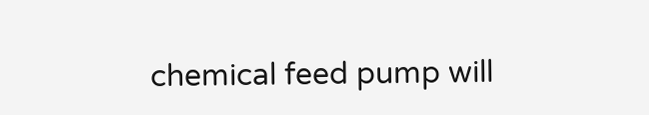chemical feed pump will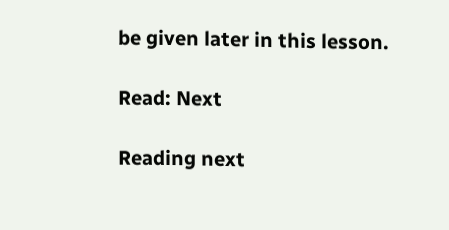be given later in this lesson.

Read: Next

Reading next